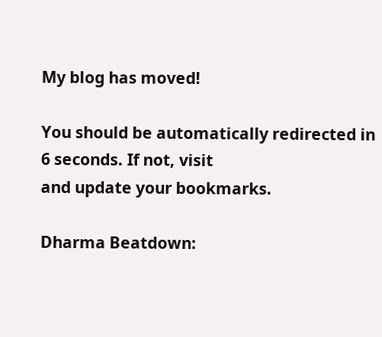My blog has moved!

You should be automatically redirected in 6 seconds. If not, visit
and update your bookmarks.

Dharma Beatdown: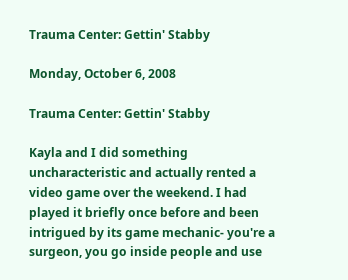Trauma Center: Gettin' Stabby

Monday, October 6, 2008

Trauma Center: Gettin' Stabby

Kayla and I did something uncharacteristic and actually rented a video game over the weekend. I had played it briefly once before and been intrigued by its game mechanic- you're a surgeon, you go inside people and use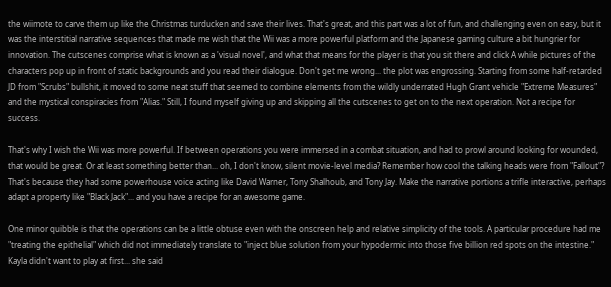the wiimote to carve them up like the Christmas turducken and save their lives. That's great, and this part was a lot of fun, and challenging even on easy, but it was the interstitial narrative sequences that made me wish that the Wii was a more powerful platform and the Japanese gaming culture a bit hungrier for innovation. The cutscenes comprise what is known as a 'visual novel', and what that means for the player is that you sit there and click A while pictures of the characters pop up in front of static backgrounds and you read their dialogue. Don't get me wrong... the plot was engrossing. Starting from some half-retarded JD from "Scrubs" bullshit, it moved to some neat stuff that seemed to combine elements from the wildly underrated Hugh Grant vehicle "Extreme Measures" and the mystical conspiracies from "Alias." Still, I found myself giving up and skipping all the cutscenes to get on to the next operation. Not a recipe for success.

That's why I wish the Wii was more powerful. If between operations you were immersed in a combat situation, and had to prowl around looking for wounded, that would be great. Or at least something better than... oh, I don't know, silent movie-level media? Remember how cool the talking heads were from "Fallout"? That's because they had some powerhouse voice acting like David Warner, Tony Shalhoub, and Tony Jay. Make the narrative portions a trifle interactive, perhaps adapt a property like "Black Jack"... and you have a recipe for an awesome game.

One minor quibble is that the operations can be a little obtuse even with the onscreen help and relative simplicity of the tools. A particular procedure had me "treating the epithelial" which did not immediately translate to "inject blue solution from your hypodermic into those five billion red spots on the intestine." Kayla didn't want to play at first... she said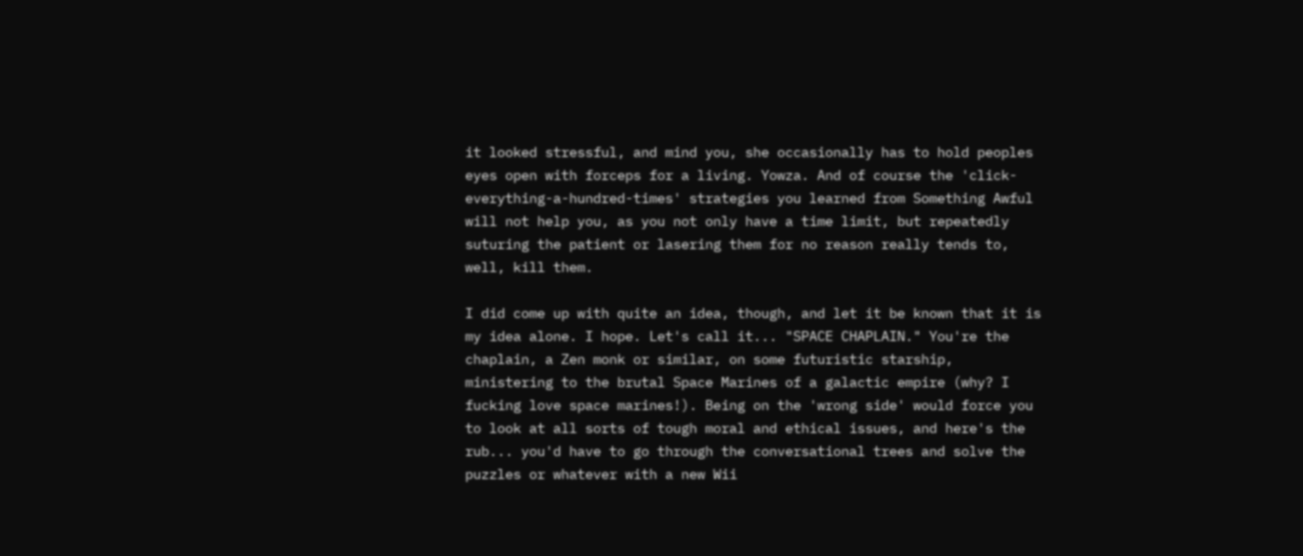it looked stressful, and mind you, she occasionally has to hold peoples eyes open with forceps for a living. Yowza. And of course the 'click-everything-a-hundred-times' strategies you learned from Something Awful will not help you, as you not only have a time limit, but repeatedly suturing the patient or lasering them for no reason really tends to, well, kill them.

I did come up with quite an idea, though, and let it be known that it is my idea alone. I hope. Let's call it... "SPACE CHAPLAIN." You're the chaplain, a Zen monk or similar, on some futuristic starship, ministering to the brutal Space Marines of a galactic empire (why? I fucking love space marines!). Being on the 'wrong side' would force you to look at all sorts of tough moral and ethical issues, and here's the rub... you'd have to go through the conversational trees and solve the puzzles or whatever with a new Wii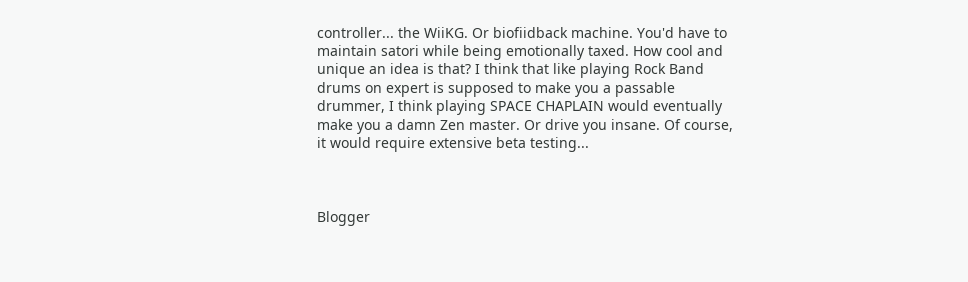controller... the WiiKG. Or biofiidback machine. You'd have to maintain satori while being emotionally taxed. How cool and unique an idea is that? I think that like playing Rock Band drums on expert is supposed to make you a passable drummer, I think playing SPACE CHAPLAIN would eventually make you a damn Zen master. Or drive you insane. Of course, it would require extensive beta testing...



Blogger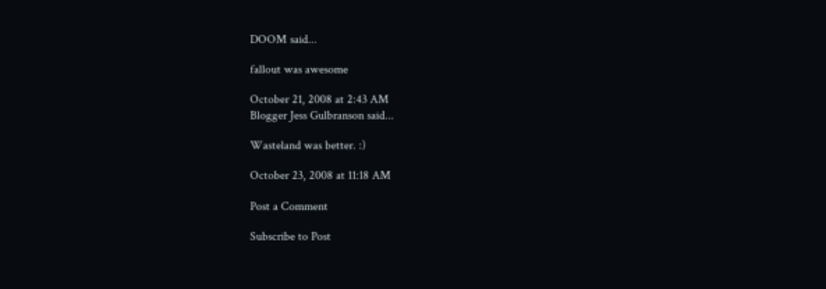DOOM said...

fallout was awesome

October 21, 2008 at 2:43 AM
Blogger Jess Gulbranson said...

Wasteland was better. :)

October 23, 2008 at 11:18 AM

Post a Comment

Subscribe to Post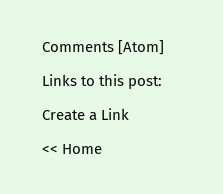Comments [Atom]

Links to this post:

Create a Link

<< Home